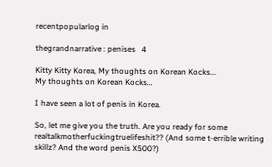recentpopularlog in

thegrandnarrative : penises   4

Kitty Kitty Korea, My thoughts on Korean Kocks...
My thoughts on Korean Kocks…

I have seen a lot of penis in Korea.

So, let me give you the truth. Are you ready for some realtalkmotherfuckingtruelifeshit?? (And some t-errible writing skillz? And the word penis X500?)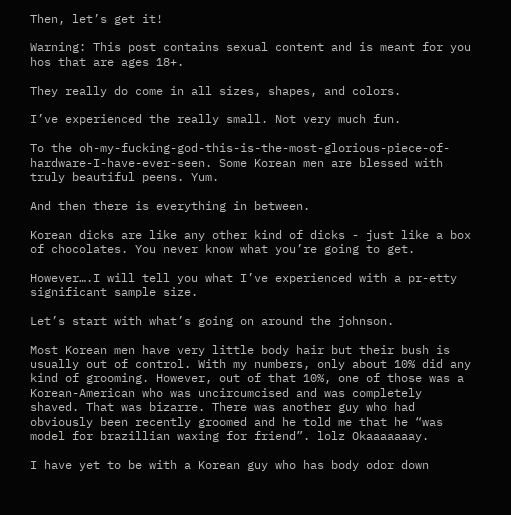Then, let’s get it!

Warning: This post contains sexual content and is meant for you hos that are ages 18+.

They really do come in all sizes, shapes, and colors.

I’ve experienced the really small. Not very much fun.

To the oh-my-fucking-god-this-is-the-most-glorious-piece-of-hardware-I-have-ever-seen. Some Korean men are blessed with truly beautiful peens. Yum.

And then there is everything in between.

Korean dicks are like any other kind of dicks - just like a box of chocolates. You never know what you’re going to get.

However….I will tell you what I’ve experienced with a pr-etty significant sample size.

Let’s start with what’s going on around the johnson.

Most Korean men have very little body hair but their bush is usually out of control. With my numbers, only about 10% did any kind of grooming. However, out of that 10%, one of those was a Korean-American who was uncircumcised and was completely shaved. That was bizarre. There was another guy who had obviously been recently groomed and he told me that he “was model for brazillian waxing for friend”. lolz Okaaaaaaay.

I have yet to be with a Korean guy who has body odor down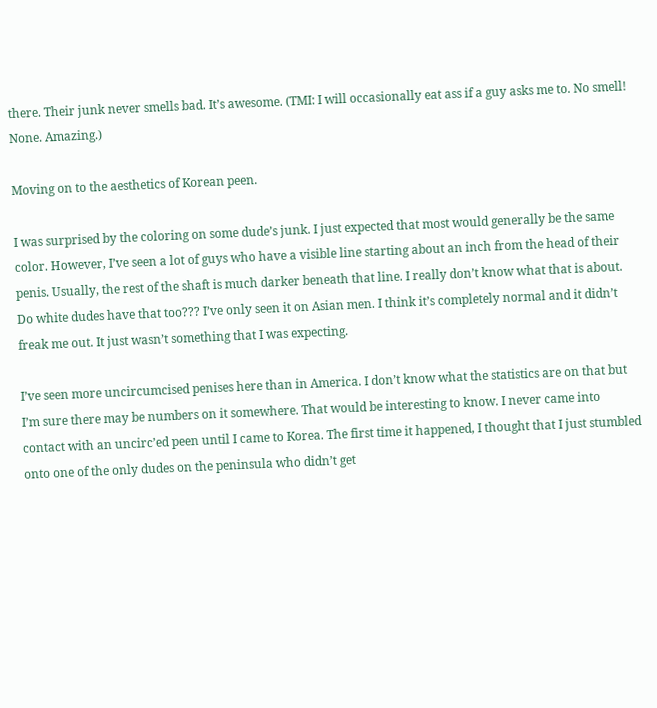there. Their junk never smells bad. It’s awesome. (TMI: I will occasionally eat ass if a guy asks me to. No smell! None. Amazing.)

Moving on to the aesthetics of Korean peen.

I was surprised by the coloring on some dude’s junk. I just expected that most would generally be the same color. However, I’ve seen a lot of guys who have a visible line starting about an inch from the head of their penis. Usually, the rest of the shaft is much darker beneath that line. I really don’t know what that is about. Do white dudes have that too??? I’ve only seen it on Asian men. I think it’s completely normal and it didn’t freak me out. It just wasn’t something that I was expecting.

I’ve seen more uncircumcised penises here than in America. I don’t know what the statistics are on that but I’m sure there may be numbers on it somewhere. That would be interesting to know. I never came into contact with an uncirc’ed peen until I came to Korea. The first time it happened, I thought that I just stumbled onto one of the only dudes on the peninsula who didn’t get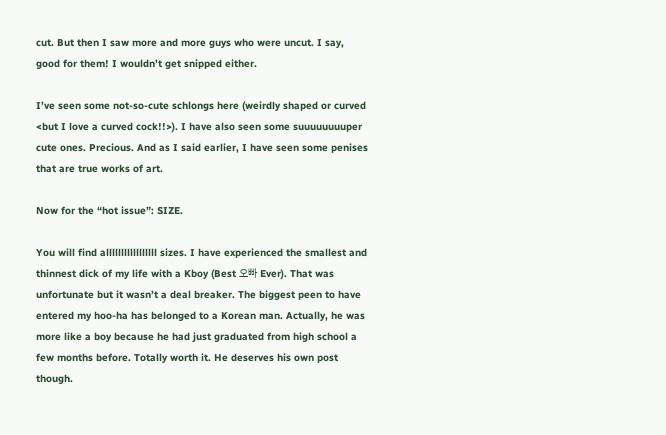cut. But then I saw more and more guys who were uncut. I say, good for them! I wouldn’t get snipped either.

I’ve seen some not-so-cute schlongs here (weirdly shaped or curved <but I love a curved cock!!>). I have also seen some suuuuuuuuper cute ones. Precious. And as I said earlier, I have seen some penises that are true works of art.

Now for the “hot issue”: SIZE.

You will find alllllllllllllllll sizes. I have experienced the smallest and thinnest dick of my life with a Kboy (Best 오빠 Ever). That was unfortunate but it wasn’t a deal breaker. The biggest peen to have entered my hoo-ha has belonged to a Korean man. Actually, he was more like a boy because he had just graduated from high school a few months before. Totally worth it. He deserves his own post though.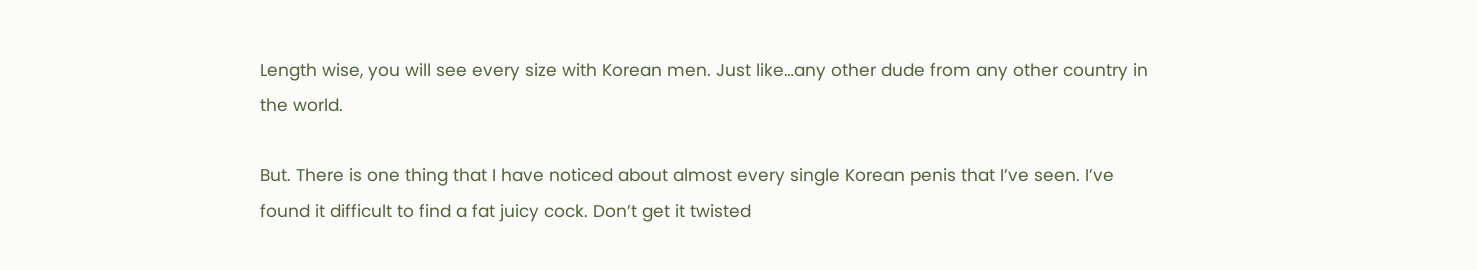Length wise, you will see every size with Korean men. Just like…any other dude from any other country in the world.

But. There is one thing that I have noticed about almost every single Korean penis that I’ve seen. I’ve found it difficult to find a fat juicy cock. Don’t get it twisted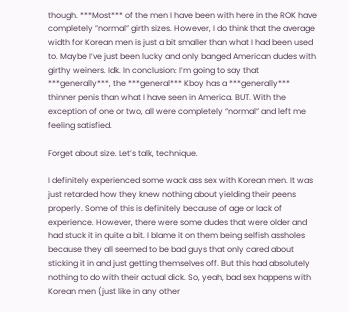though. ***Most*** of the men I have been with here in the ROK have completely ”normal” girth sizes. However, I do think that the average width for Korean men is just a bit smaller than what I had been used to. Maybe I’ve just been lucky and only banged American dudes with girthy weiners. Idk. In conclusion: I’m going to say that ***generally***, the ***general*** Kboy has a ***generally*** thinner penis than what I have seen in America. BUT. With the exception of one or two, all were completely “normal” and left me feeling satisfied.

Forget about size. Let’s talk, technique.

I definitely experienced some wack ass sex with Korean men. It was just retarded how they knew nothing about yielding their peens properly. Some of this is definitely because of age or lack of experience. However, there were some dudes that were older and had stuck it in quite a bit. I blame it on them being selfish assholes because they all seemed to be bad guys that only cared about sticking it in and just getting themselves off. But this had absolutely nothing to do with their actual dick. So, yeah, bad sex happens with Korean men (just like in any other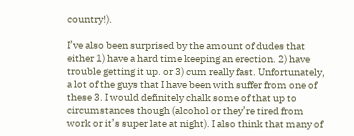country!).

I’ve also been surprised by the amount of dudes that either 1) have a hard time keeping an erection. 2) have trouble getting it up. or 3) cum really fast. Unfortunately, a lot of the guys that I have been with suffer from one of these 3. I would definitely chalk some of that up to circumstances though (alcohol or they’re tired from work or it’s super late at night). I also think that many of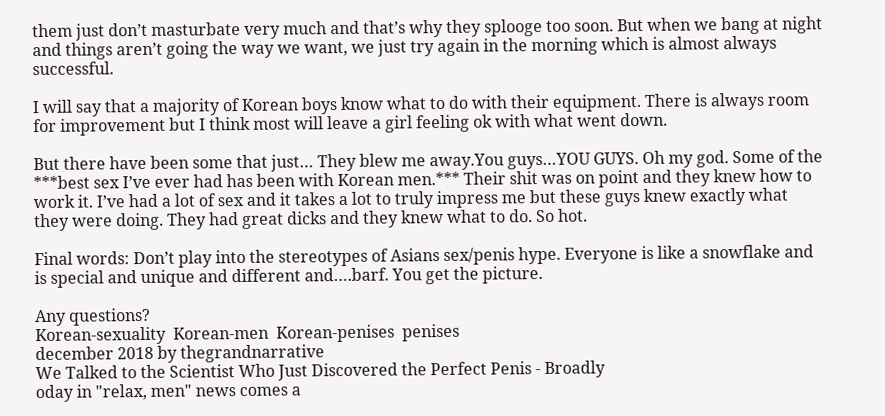them just don’t masturbate very much and that’s why they splooge too soon. But when we bang at night and things aren’t going the way we want, we just try again in the morning which is almost always successful.

I will say that a majority of Korean boys know what to do with their equipment. There is always room for improvement but I think most will leave a girl feeling ok with what went down.

But there have been some that just… They blew me away.You guys…YOU GUYS. Oh my god. Some of the ***best sex I’ve ever had has been with Korean men.*** Their shit was on point and they knew how to work it. I’ve had a lot of sex and it takes a lot to truly impress me but these guys knew exactly what they were doing. They had great dicks and they knew what to do. So hot.

Final words: Don’t play into the stereotypes of Asians sex/penis hype. Everyone is like a snowflake and is special and unique and different and….barf. You get the picture.

Any questions?
Korean-sexuality  Korean-men  Korean-penises  penises
december 2018 by thegrandnarrative
We Talked to the Scientist Who Just Discovered the Perfect Penis - Broadly
oday in "relax, men" news comes a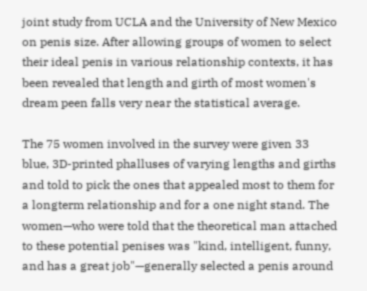joint study from UCLA and the University of New Mexico on penis size. After allowing groups of women to select their ideal penis in various relationship contexts, it has been revealed that length and girth of most women's dream peen falls very near the statistical average.

The 75 women involved in the survey were given 33 blue, 3D-printed phalluses of varying lengths and girths and told to pick the ones that appealed most to them for a longterm relationship and for a one night stand. The women—who were told that the theoretical man attached to these potential penises was "kind, intelligent, funny, and has a great job"—generally selected a penis around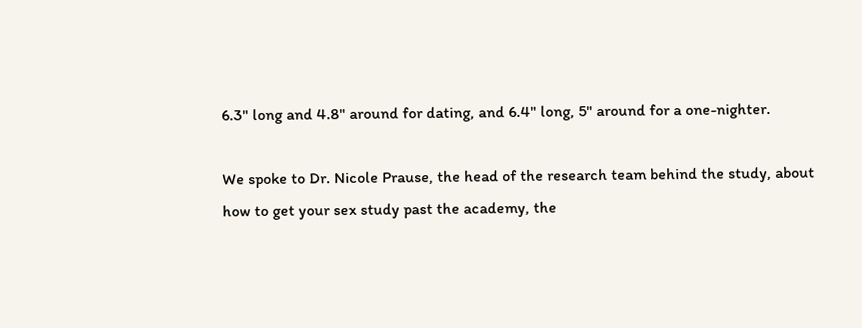6.3" long and 4.8" around for dating, and 6.4" long, 5" around for a one-nighter.

We spoke to Dr. Nicole Prause, the head of the research team behind the study, about how to get your sex study past the academy, the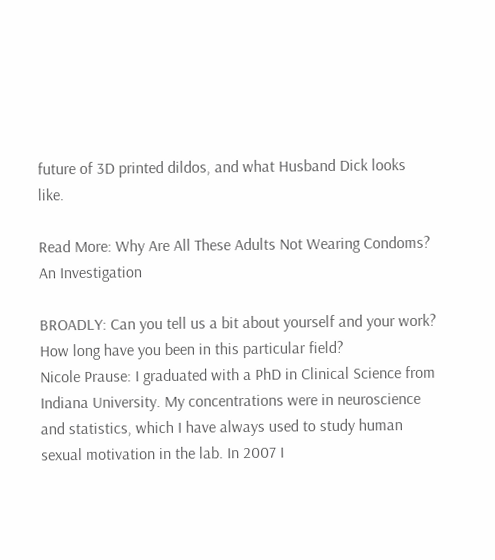future of 3D printed dildos, and what Husband Dick looks like.

Read More: Why Are All These Adults Not Wearing Condoms? An Investigation

BROADLY: Can you tell us a bit about yourself and your work? How long have you been in this particular field?
Nicole Prause: I graduated with a PhD in Clinical Science from Indiana University. My concentrations were in neuroscience and statistics, which I have always used to study human sexual motivation in the lab. In 2007 I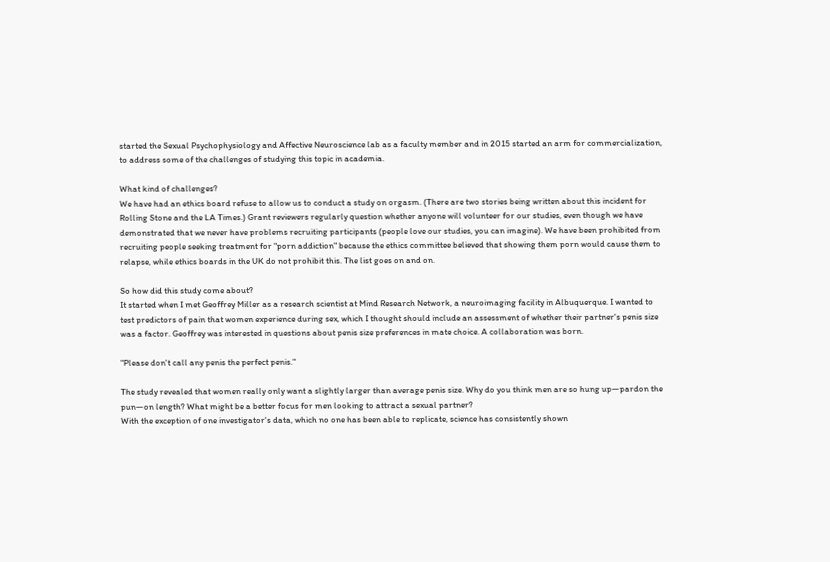started the Sexual Psychophysiology and Affective Neuroscience lab as a faculty member and in 2015 started an arm for commercialization, to address some of the challenges of studying this topic in academia.

What kind of challenges?
We have had an ethics board refuse to allow us to conduct a study on orgasm. (There are two stories being written about this incident for Rolling Stone and the LA Times.) Grant reviewers regularly question whether anyone will volunteer for our studies, even though we have demonstrated that we never have problems recruiting participants (people love our studies, you can imagine). We have been prohibited from recruiting people seeking treatment for "porn addiction" because the ethics committee believed that showing them porn would cause them to relapse, while ethics boards in the UK do not prohibit this. The list goes on and on.

So how did this study come about?
It started when I met Geoffrey Miller as a research scientist at Mind Research Network, a neuroimaging facility in Albuquerque. I wanted to test predictors of pain that women experience during sex, which I thought should include an assessment of whether their partner's penis size was a factor. Geoffrey was interested in questions about penis size preferences in mate choice. A collaboration was born.

"Please don't call any penis the perfect penis."

The study revealed that women really only want a slightly larger than average penis size. Why do you think men are so hung up—pardon the pun—on length? What might be a better focus for men looking to attract a sexual partner?
With the exception of one investigator's data, which no one has been able to replicate, science has consistently shown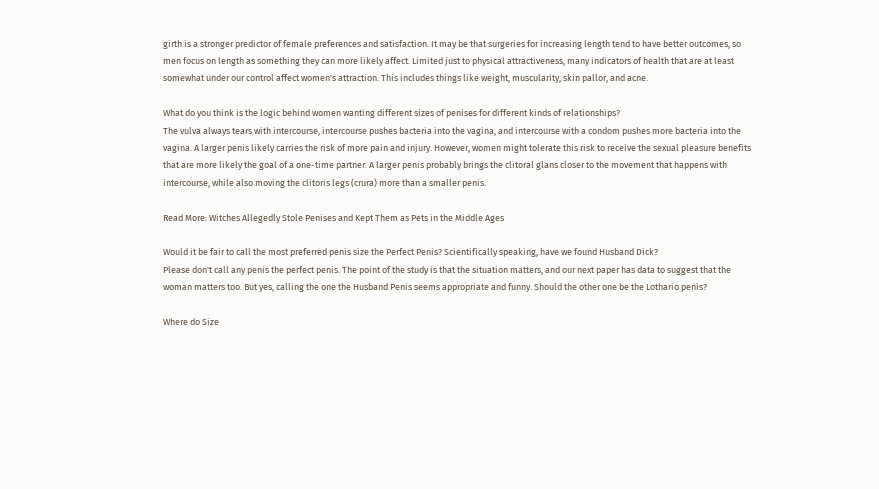girth is a stronger predictor of female preferences and satisfaction. It may be that surgeries for increasing length tend to have better outcomes, so men focus on length as something they can more likely affect. Limited just to physical attractiveness, many indicators of health that are at least somewhat under our control affect women's attraction. This includes things like weight, muscularity, skin pallor, and acne.

What do you think is the logic behind women wanting different sizes of penises for different kinds of relationships?
The vulva always tears with intercourse, intercourse pushes bacteria into the vagina, and intercourse with a condom pushes more bacteria into the vagina. A larger penis likely carries the risk of more pain and injury. However, women might tolerate this risk to receive the sexual pleasure benefits that are more likely the goal of a one-time partner. A larger penis probably brings the clitoral glans closer to the movement that happens with intercourse, while also moving the clitoris legs (crura) more than a smaller penis.

Read More: Witches Allegedly Stole Penises and Kept Them as Pets in the Middle Ages

Would it be fair to call the most preferred penis size the Perfect Penis? Scientifically speaking, have we found Husband Dick?
Please don't call any penis the perfect penis. The point of the study is that the situation matters, and our next paper has data to suggest that the woman matters too. But yes, calling the one the Husband Penis seems appropriate and funny. Should the other one be the Lothario penis?

Where do Size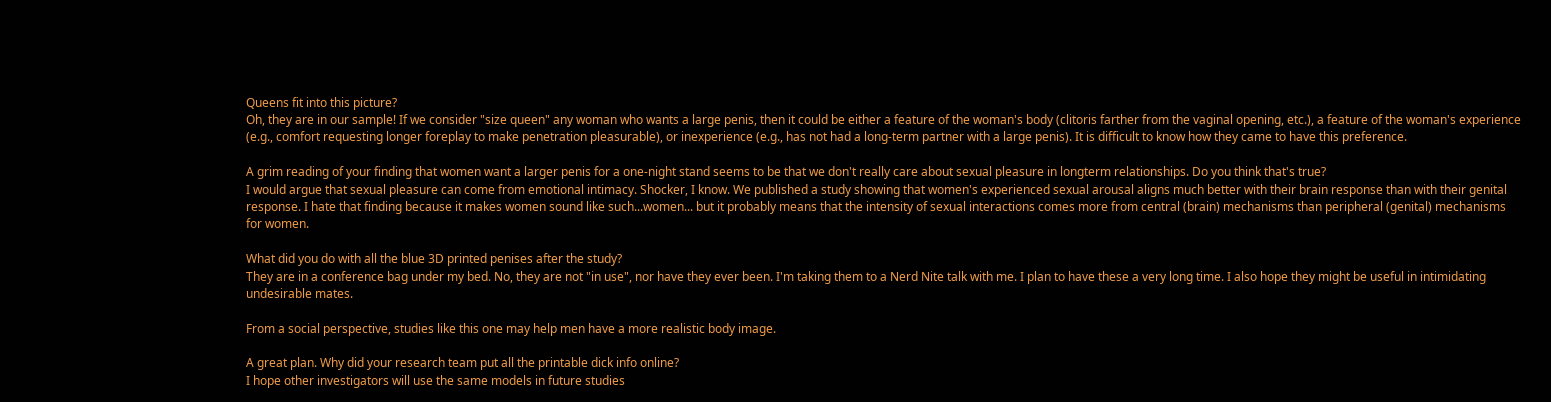Queens fit into this picture?
Oh, they are in our sample! If we consider "size queen" any woman who wants a large penis, then it could be either a feature of the woman's body (clitoris farther from the vaginal opening, etc.), a feature of the woman's experience (e.g., comfort requesting longer foreplay to make penetration pleasurable), or inexperience (e.g., has not had a long-term partner with a large penis). It is difficult to know how they came to have this preference.

A grim reading of your finding that women want a larger penis for a one-night stand seems to be that we don't really care about sexual pleasure in longterm relationships. Do you think that's true?
I would argue that sexual pleasure can come from emotional intimacy. Shocker, I know. We published a study showing that women's experienced sexual arousal aligns much better with their brain response than with their genital response. I hate that finding because it makes women sound like such...women... but it probably means that the intensity of sexual interactions comes more from central (brain) mechanisms than peripheral (genital) mechanisms for women.

What did you do with all the blue 3D printed penises after the study?
They are in a conference bag under my bed. No, they are not "in use", nor have they ever been. I'm taking them to a Nerd Nite talk with me. I plan to have these a very long time. I also hope they might be useful in intimidating undesirable mates.

From a social perspective, studies like this one may help men have a more realistic body image.

A great plan. Why did your research team put all the printable dick info online?
I hope other investigators will use the same models in future studies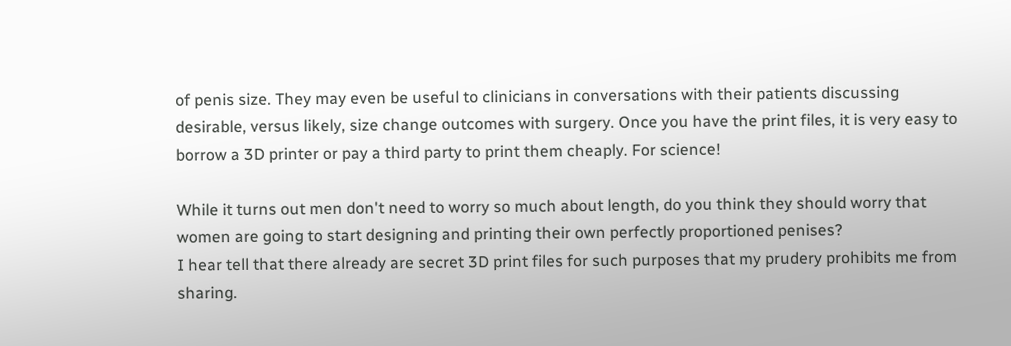of penis size. They may even be useful to clinicians in conversations with their patients discussing desirable, versus likely, size change outcomes with surgery. Once you have the print files, it is very easy to borrow a 3D printer or pay a third party to print them cheaply. For science!

While it turns out men don't need to worry so much about length, do you think they should worry that women are going to start designing and printing their own perfectly proportioned penises?
I hear tell that there already are secret 3D print files for such purposes that my prudery prohibits me from sharing.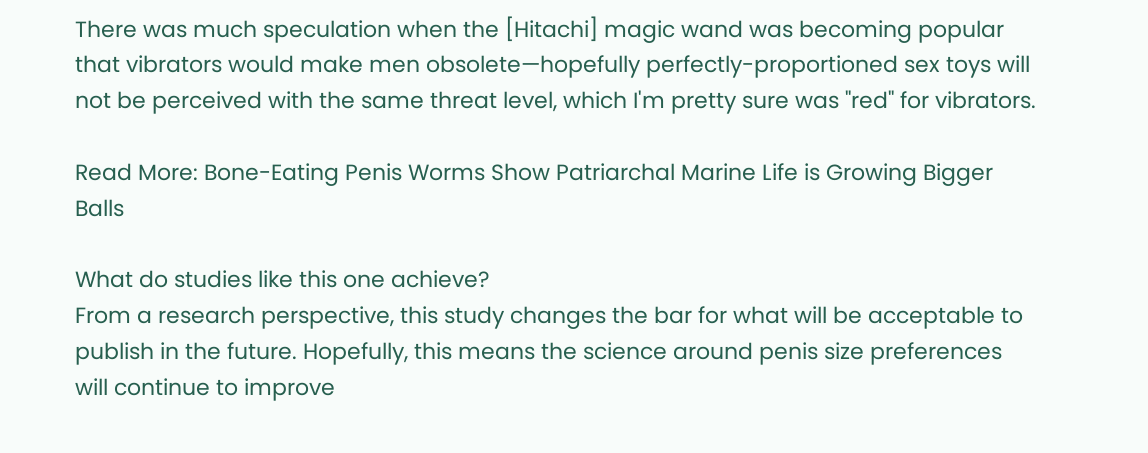There was much speculation when the [Hitachi] magic wand was becoming popular that vibrators would make men obsolete—hopefully perfectly-proportioned sex toys will not be perceived with the same threat level, which I'm pretty sure was "red" for vibrators.

Read More: Bone-Eating Penis Worms Show Patriarchal Marine Life is Growing Bigger Balls

What do studies like this one achieve?
From a research perspective, this study changes the bar for what will be acceptable to publish in the future. Hopefully, this means the science around penis size preferences will continue to improve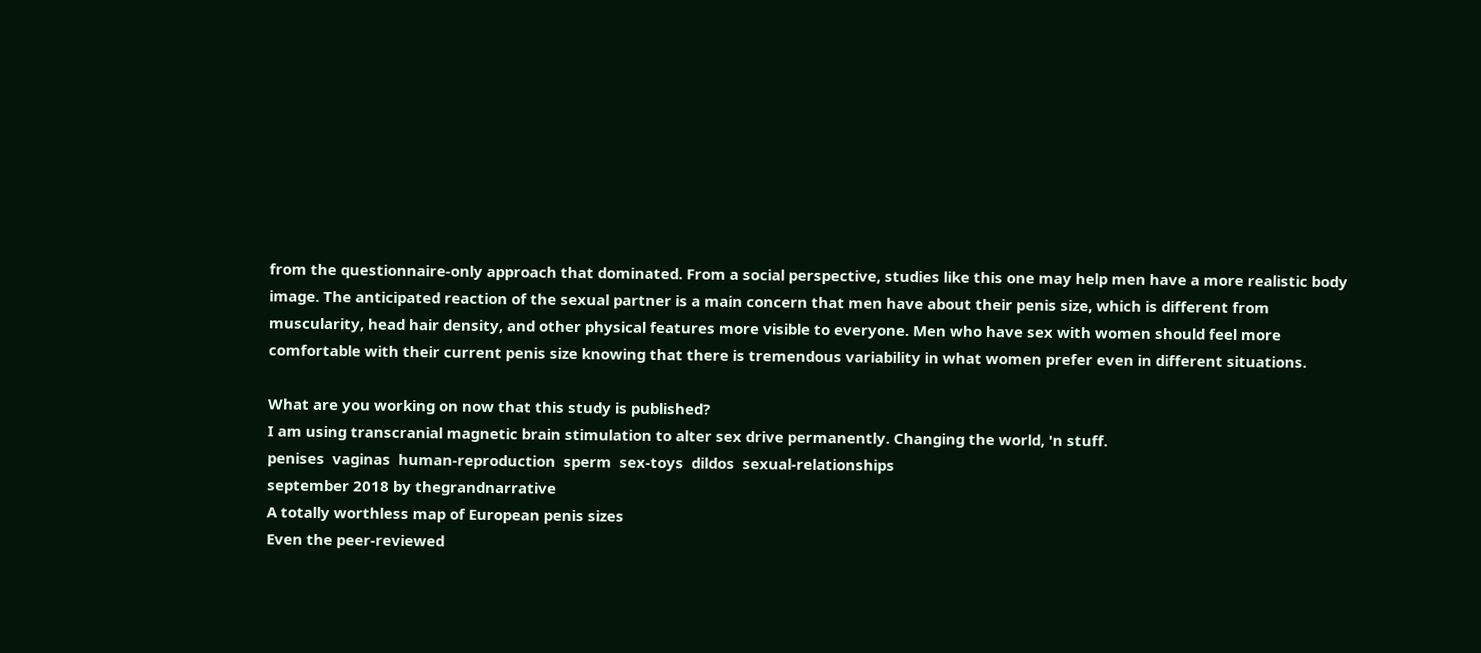from the questionnaire-only approach that dominated. From a social perspective, studies like this one may help men have a more realistic body image. The anticipated reaction of the sexual partner is a main concern that men have about their penis size, which is different from muscularity, head hair density, and other physical features more visible to everyone. Men who have sex with women should feel more comfortable with their current penis size knowing that there is tremendous variability in what women prefer even in different situations.

What are you working on now that this study is published?
I am using transcranial magnetic brain stimulation to alter sex drive permanently. Changing the world, 'n stuff.
penises  vaginas  human-reproduction  sperm  sex-toys  dildos  sexual-relationships
september 2018 by thegrandnarrative
A totally worthless map of European penis sizes
Even the peer-reviewed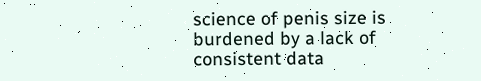science of penis size is burdened by a lack of consistent data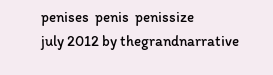penises  penis  penissize
july 2012 by thegrandnarrative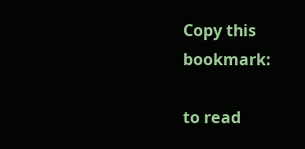Copy this bookmark:

to read